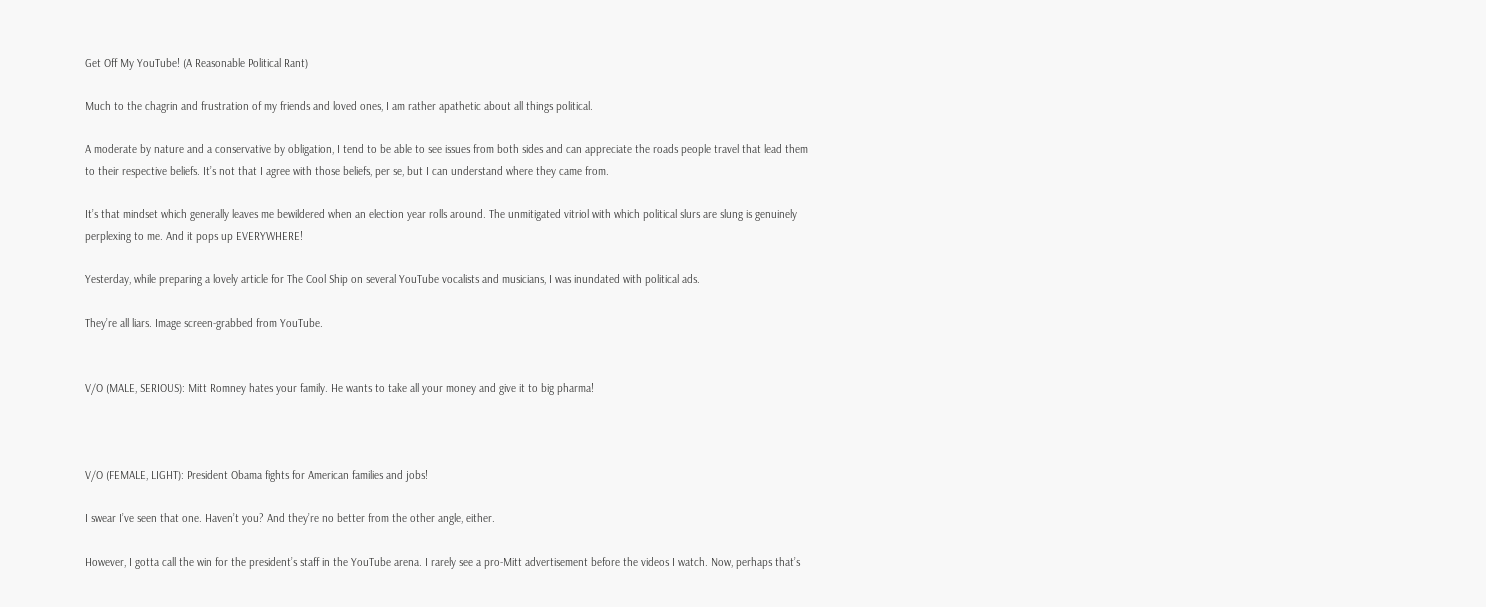Get Off My YouTube! (A Reasonable Political Rant)

Much to the chagrin and frustration of my friends and loved ones, I am rather apathetic about all things political.

A moderate by nature and a conservative by obligation, I tend to be able to see issues from both sides and can appreciate the roads people travel that lead them to their respective beliefs. It’s not that I agree with those beliefs, per se, but I can understand where they came from.

It’s that mindset which generally leaves me bewildered when an election year rolls around. The unmitigated vitriol with which political slurs are slung is genuinely perplexing to me. And it pops up EVERYWHERE!

Yesterday, while preparing a lovely article for The Cool Ship on several YouTube vocalists and musicians, I was inundated with political ads.

They’re all liars. Image screen-grabbed from YouTube.


V/O (MALE, SERIOUS): Mitt Romney hates your family. He wants to take all your money and give it to big pharma!



V/O (FEMALE, LIGHT): President Obama fights for American families and jobs!

I swear I’ve seen that one. Haven’t you? And they’re no better from the other angle, either.

However, I gotta call the win for the president’s staff in the YouTube arena. I rarely see a pro-Mitt advertisement before the videos I watch. Now, perhaps that’s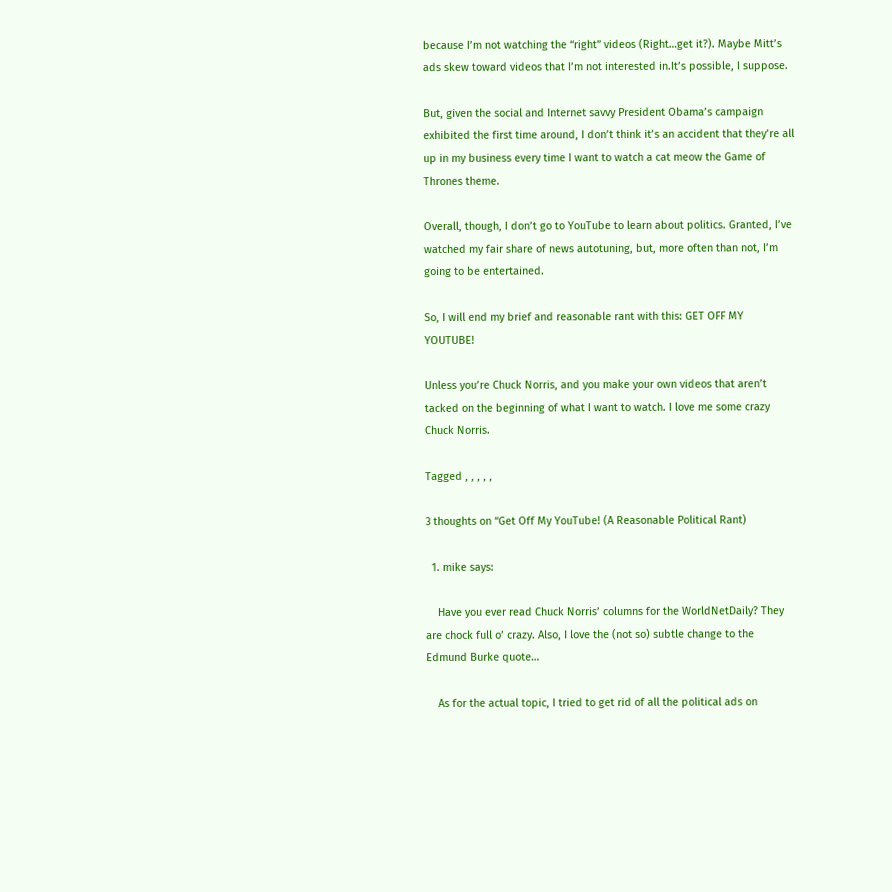because I’m not watching the “right” videos (Right…get it?). Maybe Mitt’s ads skew toward videos that I’m not interested in.It’s possible, I suppose.

But, given the social and Internet savvy President Obama’s campaign exhibited the first time around, I don’t think it’s an accident that they’re all up in my business every time I want to watch a cat meow the Game of Thrones theme.

Overall, though, I don’t go to YouTube to learn about politics. Granted, I’ve watched my fair share of news autotuning, but, more often than not, I’m going to be entertained.

So, I will end my brief and reasonable rant with this: GET OFF MY YOUTUBE!

Unless you’re Chuck Norris, and you make your own videos that aren’t tacked on the beginning of what I want to watch. I love me some crazy Chuck Norris.

Tagged , , , , ,

3 thoughts on “Get Off My YouTube! (A Reasonable Political Rant)

  1. mike says:

    Have you ever read Chuck Norris’ columns for the WorldNetDaily? They are chock full o’ crazy. Also, I love the (not so) subtle change to the Edmund Burke quote…

    As for the actual topic, I tried to get rid of all the political ads on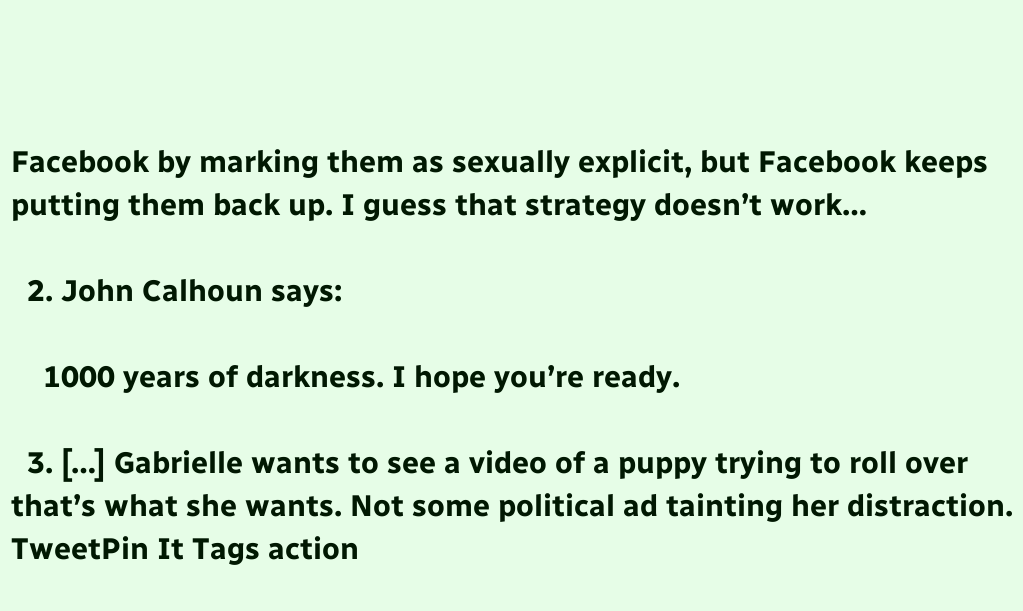Facebook by marking them as sexually explicit, but Facebook keeps putting them back up. I guess that strategy doesn’t work…

  2. John Calhoun says:

    1000 years of darkness. I hope you’re ready.

  3. […] Gabrielle wants to see a video of a puppy trying to roll over that’s what she wants. Not some political ad tainting her distraction. TweetPin It Tags action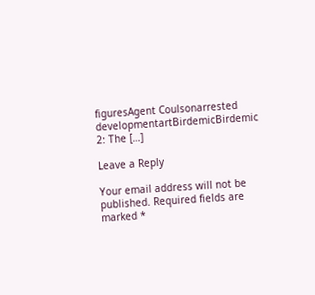figuresAgent Coulsonarrested developmentartBirdemicBirdemic 2: The […]

Leave a Reply

Your email address will not be published. Required fields are marked *